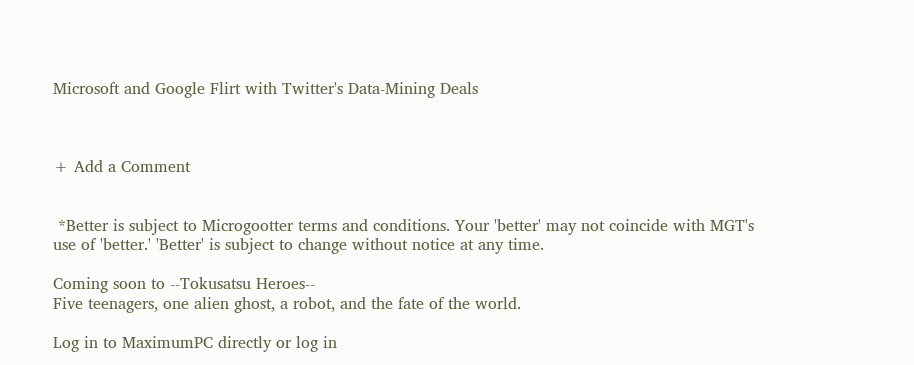Microsoft and Google Flirt with Twitter's Data-Mining Deals



+ Add a Comment


 *Better is subject to Microgootter terms and conditions. Your 'better' may not coincide with MGT's use of 'better.' 'Better' is subject to change without notice at any time.

Coming soon to --Tokusatsu Heroes--
Five teenagers, one alien ghost, a robot, and the fate of the world.

Log in to MaximumPC directly or log in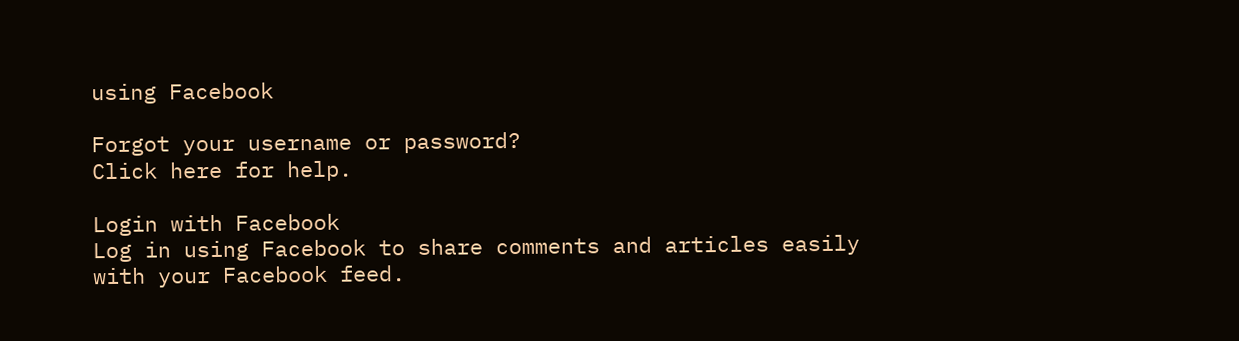using Facebook

Forgot your username or password?
Click here for help.

Login with Facebook
Log in using Facebook to share comments and articles easily with your Facebook feed.